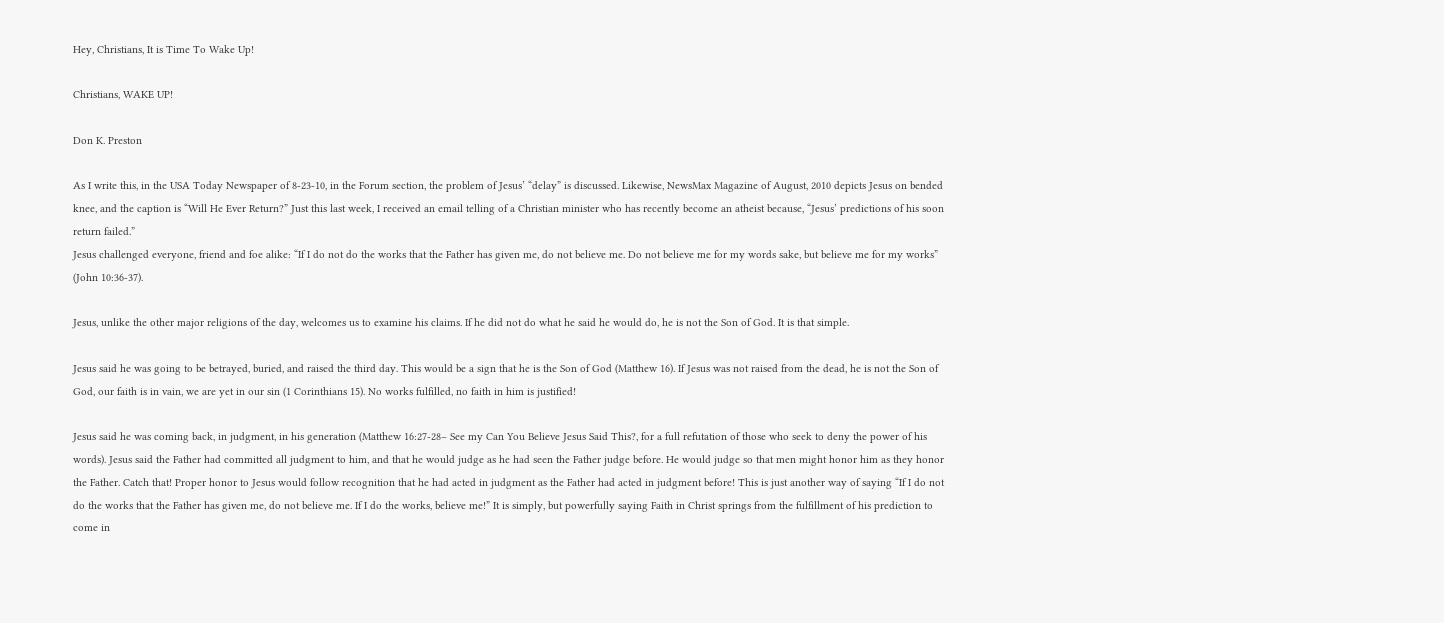Hey, Christians, It is Time To Wake Up!

Christians, WAKE UP!

Don K. Preston

As I write this, in the USA Today Newspaper of 8-23-10, in the Forum section, the problem of Jesus’ “delay” is discussed. Likewise, NewsMax Magazine of August, 2010 depicts Jesus on bended knee, and the caption is “Will He Ever Return?” Just this last week, I received an email telling of a Christian minister who has recently become an atheist because, “Jesus’ predictions of his soon return failed.”
Jesus challenged everyone, friend and foe alike: “If I do not do the works that the Father has given me, do not believe me. Do not believe me for my words sake, but believe me for my works” (John 10:36-37).

Jesus, unlike the other major religions of the day, welcomes us to examine his claims. If he did not do what he said he would do, he is not the Son of God. It is that simple.

Jesus said he was going to be betrayed, buried, and raised the third day. This would be a sign that he is the Son of God (Matthew 16). If Jesus was not raised from the dead, he is not the Son of God, our faith is in vain, we are yet in our sin (1 Corinthians 15). No works fulfilled, no faith in him is justified!

Jesus said he was coming back, in judgment, in his generation (Matthew 16:27-28– See my Can You Believe Jesus Said This?, for a full refutation of those who seek to deny the power of his words). Jesus said the Father had committed all judgment to him, and that he would judge as he had seen the Father judge before. He would judge so that men might honor him as they honor the Father. Catch that! Proper honor to Jesus would follow recognition that he had acted in judgment as the Father had acted in judgment before! This is just another way of saying “If I do not do the works that the Father has given me, do not believe me. If I do the works, believe me!” It is simply, but powerfully saying Faith in Christ springs from the fulfillment of his prediction to come in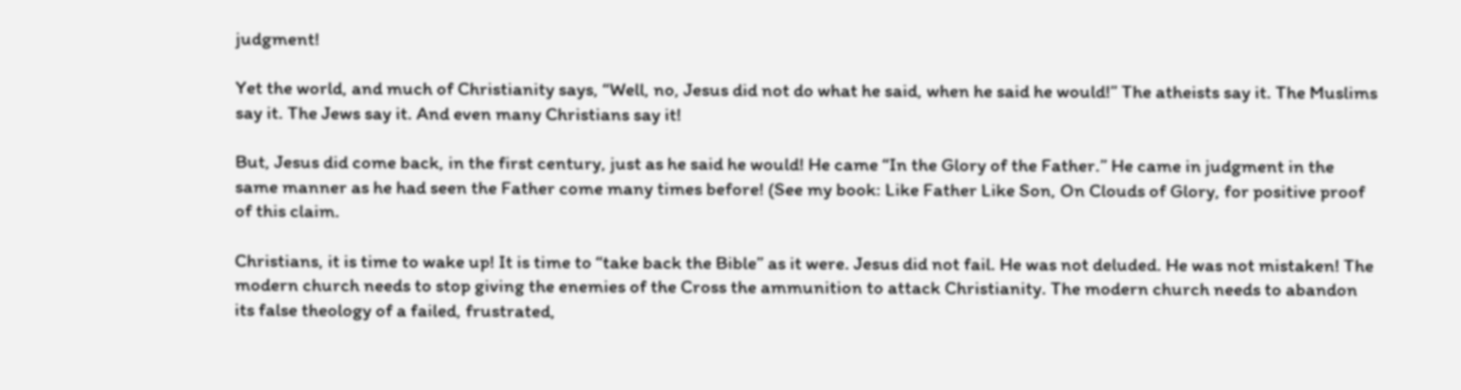judgment!

Yet the world, and much of Christianity says, “Well, no, Jesus did not do what he said, when he said he would!” The atheists say it. The Muslims say it. The Jews say it. And even many Christians say it!

But, Jesus did come back, in the first century, just as he said he would! He came “In the Glory of the Father.” He came in judgment in the same manner as he had seen the Father come many times before! (See my book: Like Father Like Son, On Clouds of Glory, for positive proof of this claim.

Christians, it is time to wake up! It is time to “take back the Bible” as it were. Jesus did not fail. He was not deluded. He was not mistaken! The modern church needs to stop giving the enemies of the Cross the ammunition to attack Christianity. The modern church needs to abandon its false theology of a failed, frustrated,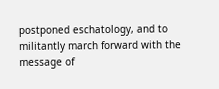postponed eschatology, and to militantly march forward with the message of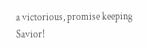a victorious, promise keeping Savior!